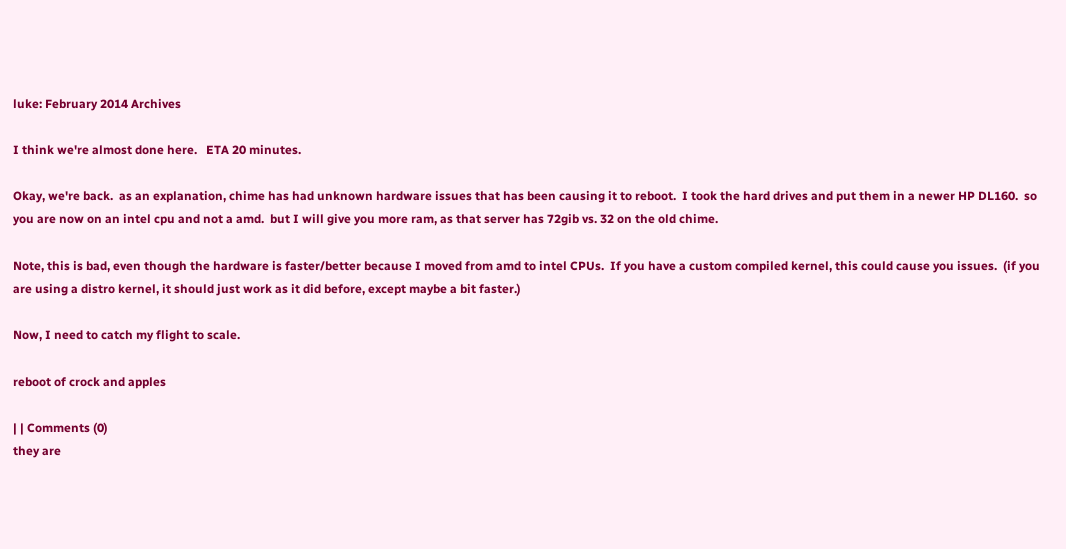luke: February 2014 Archives

I think we're almost done here.   ETA 20 minutes.

Okay, we're back.  as an explanation, chime has had unknown hardware issues that has been causing it to reboot.  I took the hard drives and put them in a newer HP DL160.  so you are now on an intel cpu and not a amd.  but I will give you more ram, as that server has 72gib vs. 32 on the old chime.

Note, this is bad, even though the hardware is faster/better because I moved from amd to intel CPUs.  If you have a custom compiled kernel, this could cause you issues.  (if you are using a distro kernel, it should just work as it did before, except maybe a bit faster.)

Now, I need to catch my flight to scale.

reboot of crock and apples

| | Comments (0)
they are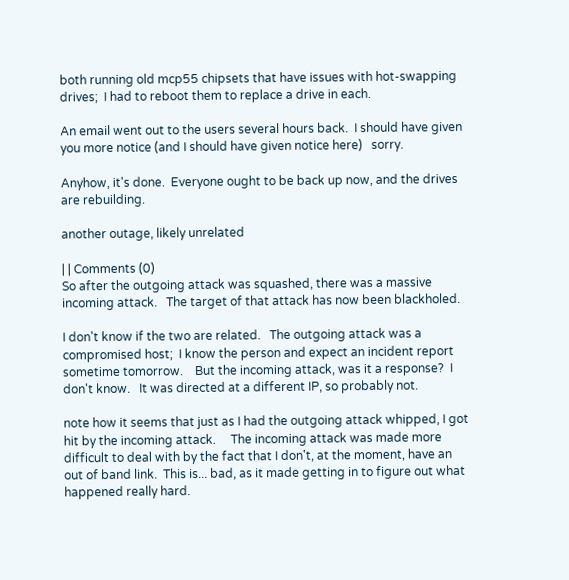both running old mcp55 chipsets that have issues with hot-swapping drives;  I had to reboot them to replace a drive in each.

An email went out to the users several hours back.  I should have given you more notice (and I should have given notice here)   sorry.

Anyhow, it's done.  Everyone ought to be back up now, and the drives are rebuilding.

another outage, likely unrelated

| | Comments (0)
So after the outgoing attack was squashed, there was a massive incoming attack.   The target of that attack has now been blackholed.

I don't know if the two are related.   The outgoing attack was a compromised host;  I know the person and expect an incident report sometime tomorrow.    But the incoming attack, was it a response?  I don't know.   It was directed at a different IP, so probably not.

note how it seems that just as I had the outgoing attack whipped, I got hit by the incoming attack.     The incoming attack was made more difficult to deal with by the fact that I don't, at the moment, have an out of band link.  This is... bad, as it made getting in to figure out what happened really hard.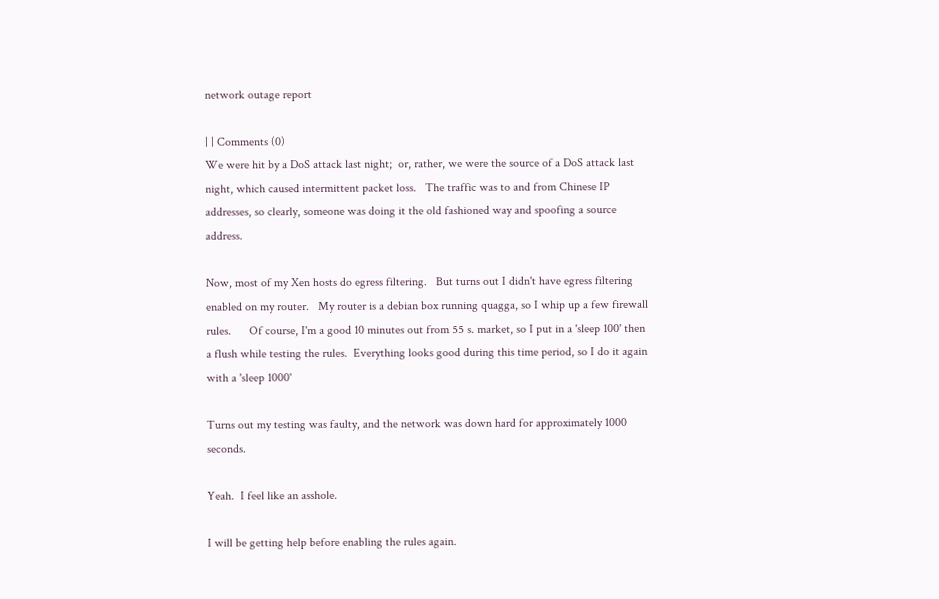network outage report

| | Comments (0)
We were hit by a DoS attack last night;  or, rather, we were the source of a DoS attack last night, which caused intermittent packet loss.   The traffic was to and from Chinese IP addresses, so clearly, someone was doing it the old fashioned way and spoofing a source address.

Now, most of my Xen hosts do egress filtering.   But turns out I didn't have egress filtering enabled on my router.   My router is a debian box running quagga, so I whip up a few firewall rules.      Of course, I'm a good 10 minutes out from 55 s. market, so I put in a 'sleep 100' then a flush while testing the rules.  Everything looks good during this time period, so I do it again with a 'sleep 1000'

Turns out my testing was faulty, and the network was down hard for approximately 1000 seconds.

Yeah.  I feel like an asshole.

I will be getting help before enabling the rules again.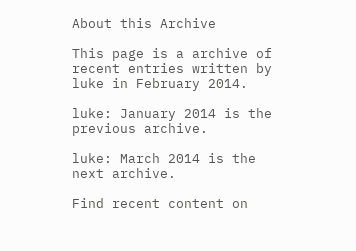About this Archive

This page is a archive of recent entries written by luke in February 2014.

luke: January 2014 is the previous archive.

luke: March 2014 is the next archive.

Find recent content on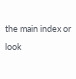the main index or look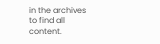in the archives to find all content.